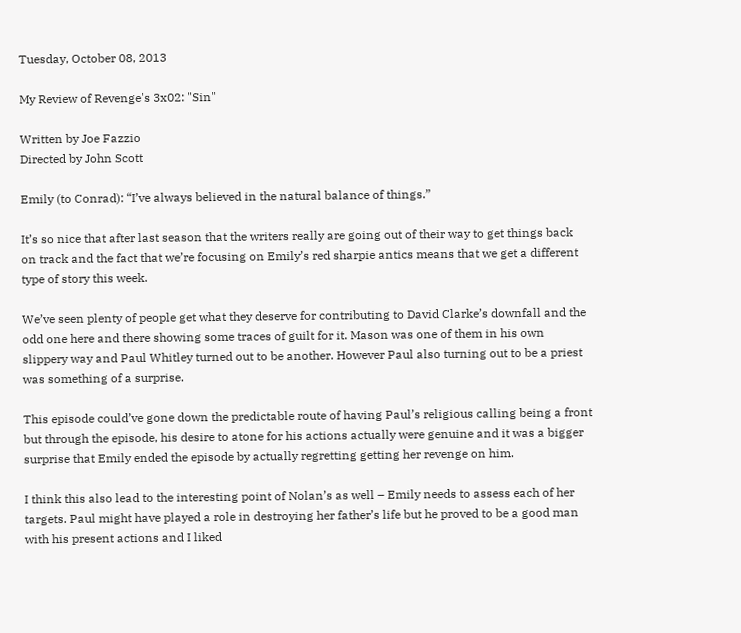Tuesday, October 08, 2013

My Review of Revenge's 3x02: "Sin"

Written by Joe Fazzio
Directed by John Scott

Emily (to Conrad): “I’ve always believed in the natural balance of things.”

It’s so nice that after last season that the writers really are going out of their way to get things back on track and the fact that we’re focusing on Emily’s red sharpie antics means that we get a different type of story this week.

We’ve seen plenty of people get what they deserve for contributing to David Clarke’s downfall and the odd one here and there showing some traces of guilt for it. Mason was one of them in his own slippery way and Paul Whitley turned out to be another. However Paul also turning out to be a priest was something of a surprise.

This episode could’ve gone down the predictable route of having Paul’s religious calling being a front but through the episode, his desire to atone for his actions actually were genuine and it was a bigger surprise that Emily ended the episode by actually regretting getting her revenge on him.

I think this also lead to the interesting point of Nolan’s as well – Emily needs to assess each of her targets. Paul might have played a role in destroying her father’s life but he proved to be a good man with his present actions and I liked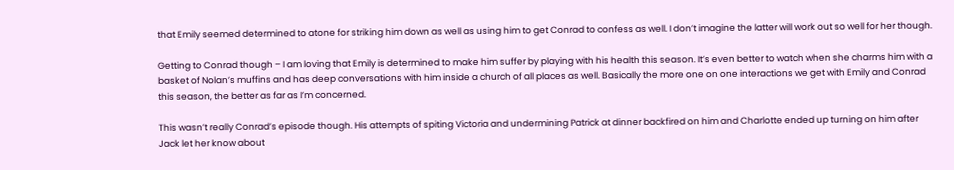that Emily seemed determined to atone for striking him down as well as using him to get Conrad to confess as well. I don’t imagine the latter will work out so well for her though.

Getting to Conrad though – I am loving that Emily is determined to make him suffer by playing with his health this season. It’s even better to watch when she charms him with a basket of Nolan’s muffins and has deep conversations with him inside a church of all places as well. Basically the more one on one interactions we get with Emily and Conrad this season, the better as far as I’m concerned.

This wasn’t really Conrad’s episode though. His attempts of spiting Victoria and undermining Patrick at dinner backfired on him and Charlotte ended up turning on him after Jack let her know about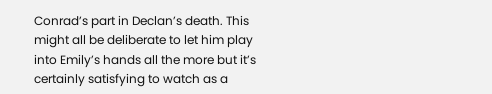Conrad’s part in Declan’s death. This might all be deliberate to let him play into Emily’s hands all the more but it’s certainly satisfying to watch as a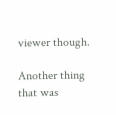viewer though.

Another thing that was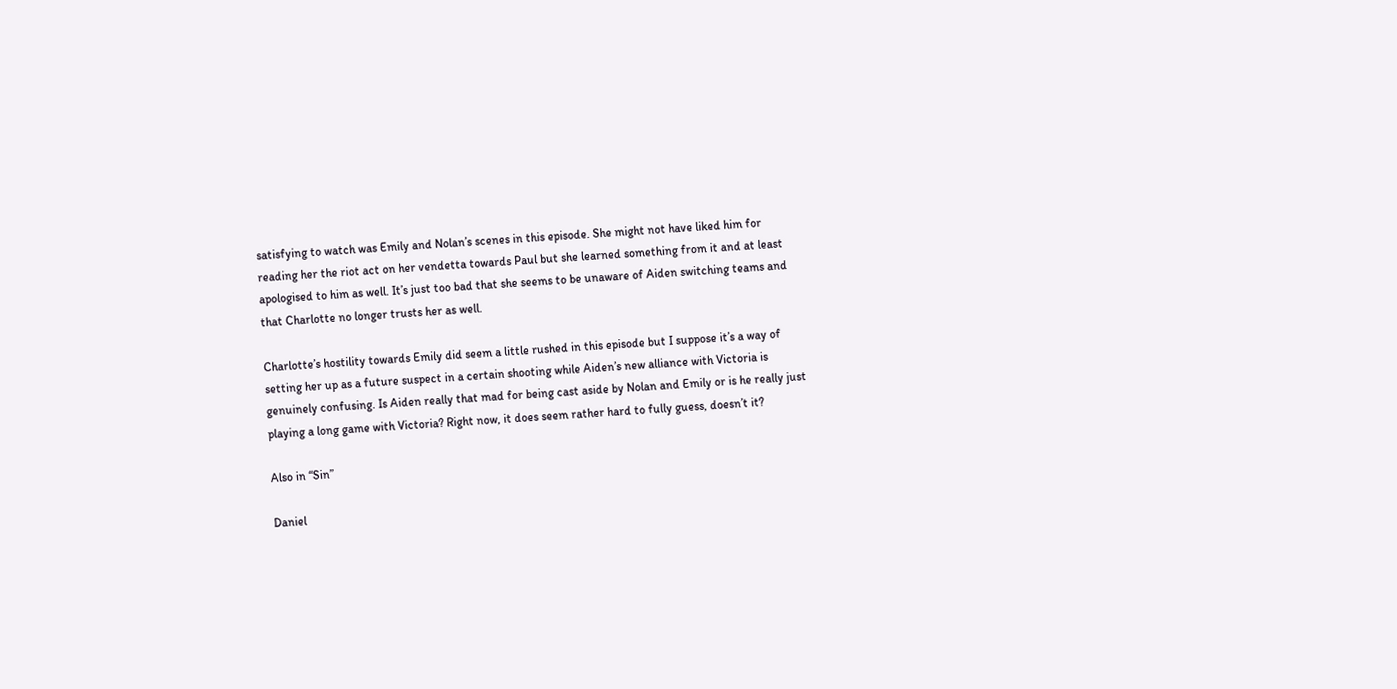satisfying to watch was Emily and Nolan’s scenes in this episode. She might not have liked him for reading her the riot act on her vendetta towards Paul but she learned something from it and at least apologised to him as well. It’s just too bad that she seems to be unaware of Aiden switching teams and that Charlotte no longer trusts her as well.

Charlotte’s hostility towards Emily did seem a little rushed in this episode but I suppose it’s a way of setting her up as a future suspect in a certain shooting while Aiden’s new alliance with Victoria is genuinely confusing. Is Aiden really that mad for being cast aside by Nolan and Emily or is he really just playing a long game with Victoria? Right now, it does seem rather hard to fully guess, doesn’t it?

Also in “Sin”

Daniel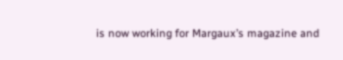is now working for Margaux’s magazine and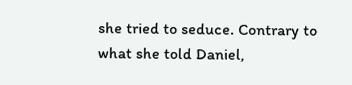she tried to seduce. Contrary to what she told Daniel,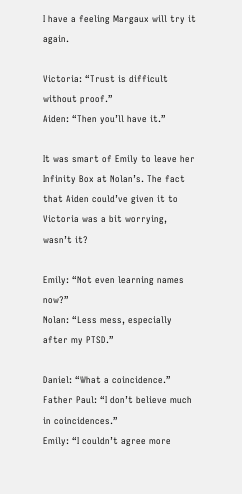I have a feeling Margaux will try it again.

Victoria: “Trust is difficult without proof.”
Aiden: “Then you’ll have it.”

It was smart of Emily to leave her Infinity Box at Nolan’s. The fact that Aiden could’ve given it to Victoria was a bit worrying, wasn’t it?

Emily: “Not even learning names now?”
Nolan: “Less mess, especially after my PTSD.”

Daniel: “What a coincidence.”
Father Paul: “I don’t believe much in coincidences.”
Emily: “I couldn’t agree more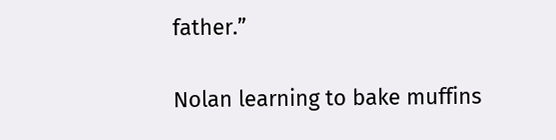father.”

Nolan learning to bake muffins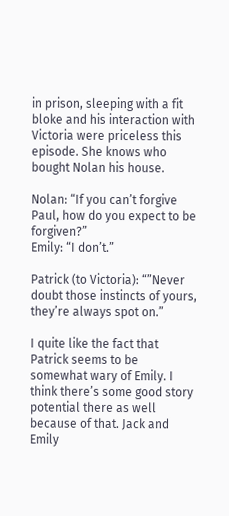in prison, sleeping with a fit bloke and his interaction with Victoria were priceless this episode. She knows who bought Nolan his house.

Nolan: “If you can’t forgive Paul, how do you expect to be forgiven?”
Emily: “I don’t.”

Patrick (to Victoria): “”Never doubt those instincts of yours, they’re always spot on.”

I quite like the fact that Patrick seems to be somewhat wary of Emily. I think there’s some good story potential there as well because of that. Jack and Emily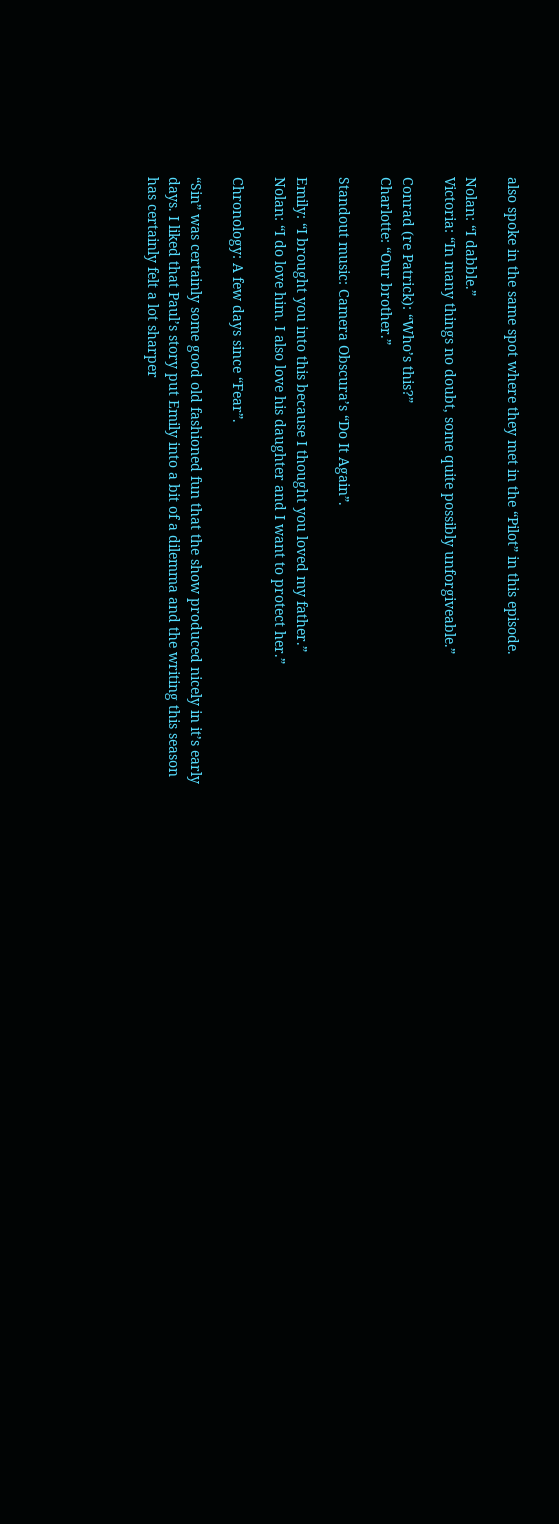also spoke in the same spot where they met in the “Pilot” in this episode.

Nolan: “I dabble.”
Victoria: “In many things no doubt, some quite possibly unforgiveable.”

Conrad (re Patrick): “Who’s this?”
Charlotte: “Our brother.”

Standout music: Camera Obscura’s “Do It Again”.

Emily: “I brought you into this because I thought you loved my father.”
Nolan: “I do love him. I also love his daughter and I want to protect her.”

Chronology: A few days since “Fear”.

“Sin” was certainly some good old fashioned fun that the show produced nicely in it’s early days. I liked that Paul’s story put Emily into a bit of a dilemma and the writing this season has certainly felt a lot sharper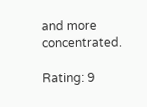and more concentrated.

Rating: 9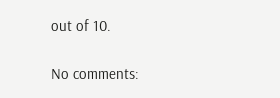out of 10.

No comments: